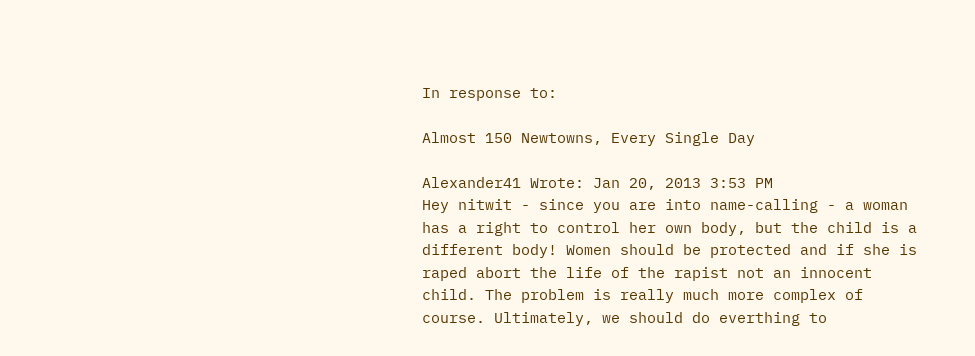In response to:

Almost 150 Newtowns, Every Single Day

Alexander41 Wrote: Jan 20, 2013 3:53 PM
Hey nitwit - since you are into name-calling - a woman has a right to control her own body, but the child is a different body! Women should be protected and if she is raped abort the life of the rapist not an innocent child. The problem is really much more complex of course. Ultimately, we should do everthing to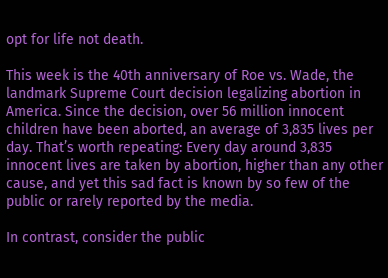opt for life not death.

This week is the 40th anniversary of Roe vs. Wade, the landmark Supreme Court decision legalizing abortion in America. Since the decision, over 56 million innocent children have been aborted, an average of 3,835 lives per day. That’s worth repeating: Every day around 3,835 innocent lives are taken by abortion, higher than any other cause, and yet this sad fact is known by so few of the public or rarely reported by the media.

In contrast, consider the public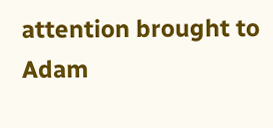attention brought to Adam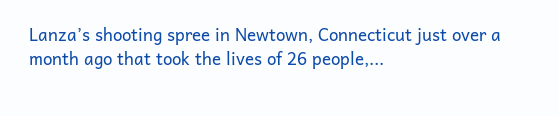Lanza’s shooting spree in Newtown, Connecticut just over a month ago that took the lives of 26 people,...